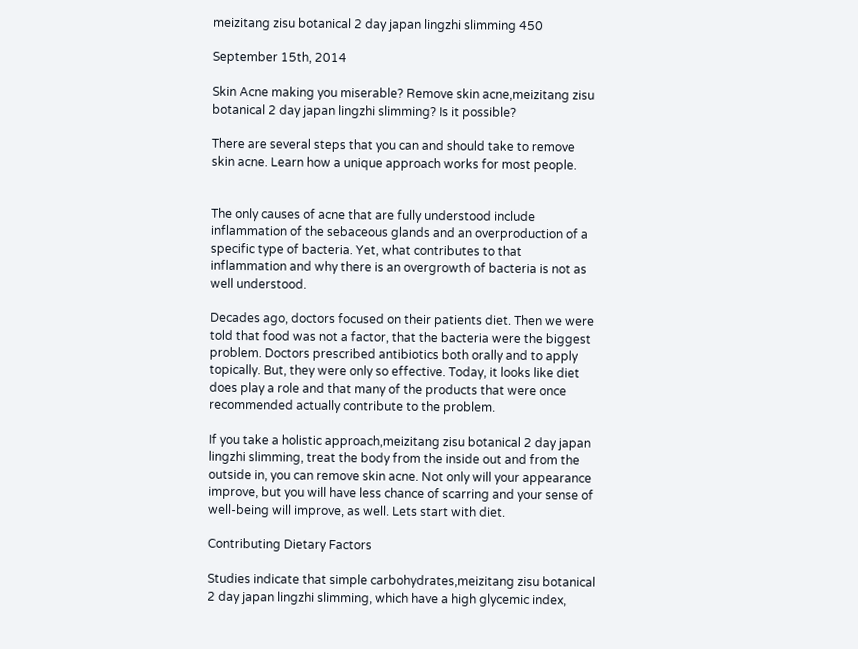meizitang zisu botanical 2 day japan lingzhi slimming 450

September 15th, 2014

Skin Acne making you miserable? Remove skin acne,meizitang zisu botanical 2 day japan lingzhi slimming? Is it possible?

There are several steps that you can and should take to remove skin acne. Learn how a unique approach works for most people.


The only causes of acne that are fully understood include inflammation of the sebaceous glands and an overproduction of a specific type of bacteria. Yet, what contributes to that inflammation and why there is an overgrowth of bacteria is not as well understood.

Decades ago, doctors focused on their patients diet. Then we were told that food was not a factor, that the bacteria were the biggest problem. Doctors prescribed antibiotics both orally and to apply topically. But, they were only so effective. Today, it looks like diet does play a role and that many of the products that were once recommended actually contribute to the problem.

If you take a holistic approach,meizitang zisu botanical 2 day japan lingzhi slimming, treat the body from the inside out and from the outside in, you can remove skin acne. Not only will your appearance improve, but you will have less chance of scarring and your sense of well-being will improve, as well. Lets start with diet.

Contributing Dietary Factors

Studies indicate that simple carbohydrates,meizitang zisu botanical 2 day japan lingzhi slimming, which have a high glycemic index,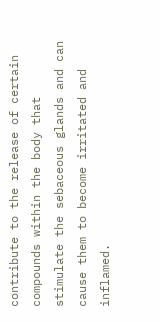contribute to the release of certain compounds within the body that stimulate the sebaceous glands and can cause them to become irritated and inflamed.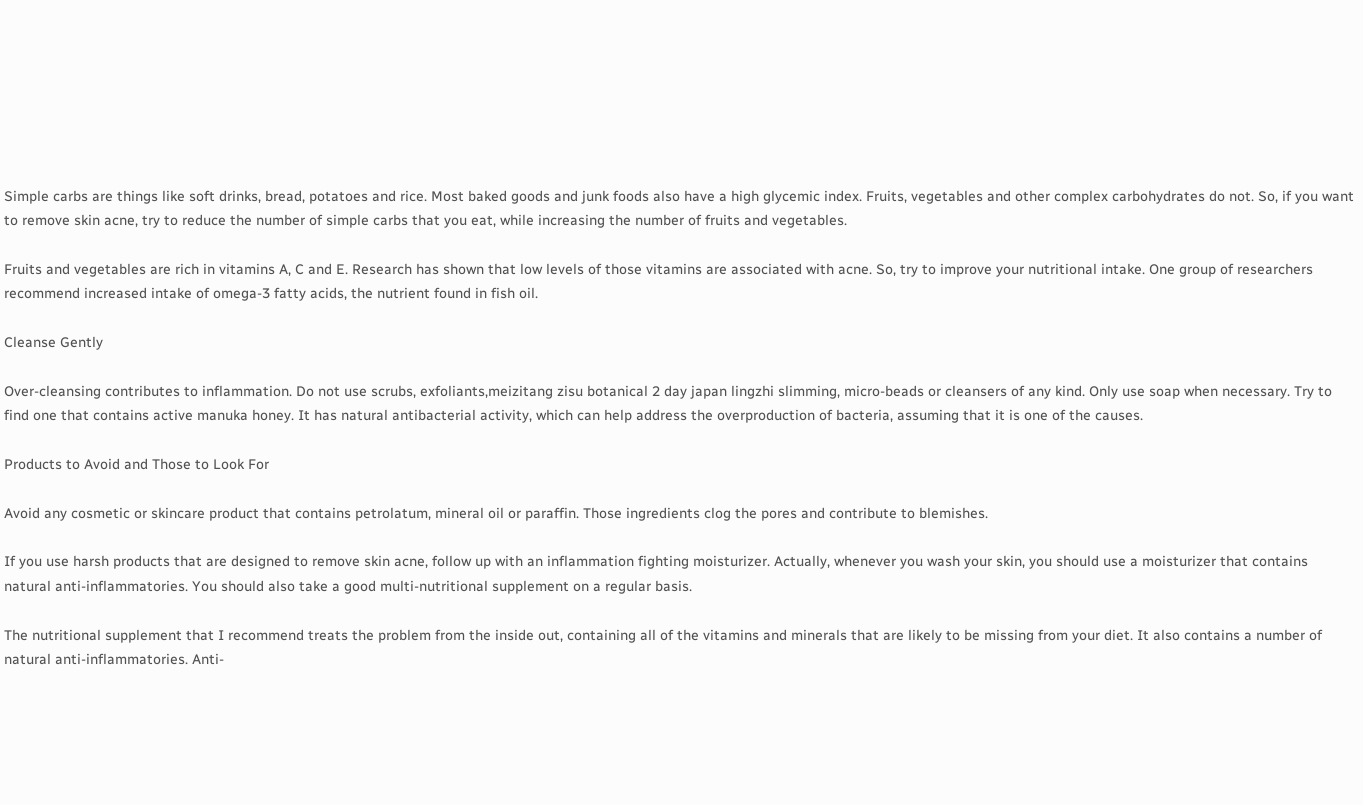Simple carbs are things like soft drinks, bread, potatoes and rice. Most baked goods and junk foods also have a high glycemic index. Fruits, vegetables and other complex carbohydrates do not. So, if you want to remove skin acne, try to reduce the number of simple carbs that you eat, while increasing the number of fruits and vegetables.

Fruits and vegetables are rich in vitamins A, C and E. Research has shown that low levels of those vitamins are associated with acne. So, try to improve your nutritional intake. One group of researchers recommend increased intake of omega-3 fatty acids, the nutrient found in fish oil.

Cleanse Gently

Over-cleansing contributes to inflammation. Do not use scrubs, exfoliants,meizitang zisu botanical 2 day japan lingzhi slimming, micro-beads or cleansers of any kind. Only use soap when necessary. Try to find one that contains active manuka honey. It has natural antibacterial activity, which can help address the overproduction of bacteria, assuming that it is one of the causes.

Products to Avoid and Those to Look For

Avoid any cosmetic or skincare product that contains petrolatum, mineral oil or paraffin. Those ingredients clog the pores and contribute to blemishes.

If you use harsh products that are designed to remove skin acne, follow up with an inflammation fighting moisturizer. Actually, whenever you wash your skin, you should use a moisturizer that contains natural anti-inflammatories. You should also take a good multi-nutritional supplement on a regular basis.

The nutritional supplement that I recommend treats the problem from the inside out, containing all of the vitamins and minerals that are likely to be missing from your diet. It also contains a number of natural anti-inflammatories. Anti-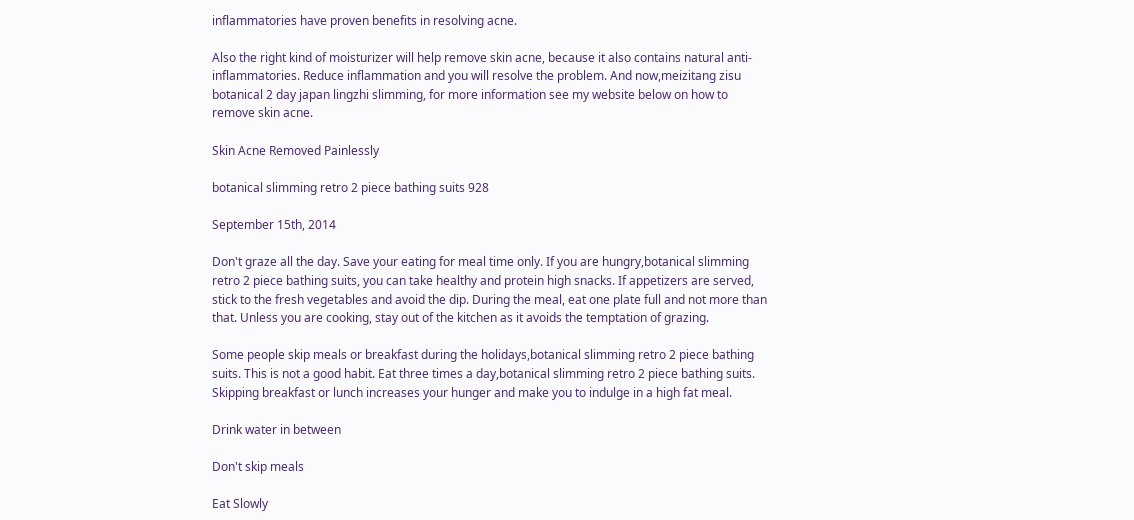inflammatories have proven benefits in resolving acne.

Also the right kind of moisturizer will help remove skin acne, because it also contains natural anti-inflammatories. Reduce inflammation and you will resolve the problem. And now,meizitang zisu botanical 2 day japan lingzhi slimming, for more information see my website below on how to remove skin acne.

Skin Acne Removed Painlessly

botanical slimming retro 2 piece bathing suits 928

September 15th, 2014

Don't graze all the day. Save your eating for meal time only. If you are hungry,botanical slimming retro 2 piece bathing suits, you can take healthy and protein high snacks. If appetizers are served, stick to the fresh vegetables and avoid the dip. During the meal, eat one plate full and not more than that. Unless you are cooking, stay out of the kitchen as it avoids the temptation of grazing.

Some people skip meals or breakfast during the holidays,botanical slimming retro 2 piece bathing suits. This is not a good habit. Eat three times a day,botanical slimming retro 2 piece bathing suits. Skipping breakfast or lunch increases your hunger and make you to indulge in a high fat meal.

Drink water in between

Don't skip meals

Eat Slowly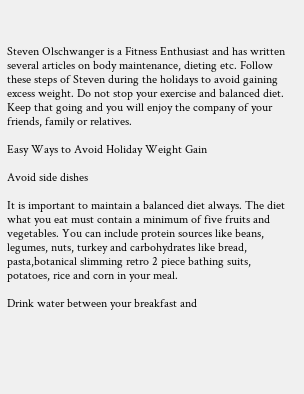Steven Olschwanger is a Fitness Enthusiast and has written several articles on body maintenance, dieting etc. Follow these steps of Steven during the holidays to avoid gaining excess weight. Do not stop your exercise and balanced diet. Keep that going and you will enjoy the company of your friends, family or relatives.

Easy Ways to Avoid Holiday Weight Gain

Avoid side dishes

It is important to maintain a balanced diet always. The diet what you eat must contain a minimum of five fruits and vegetables. You can include protein sources like beans, legumes, nuts, turkey and carbohydrates like bread, pasta,botanical slimming retro 2 piece bathing suits, potatoes, rice and corn in your meal.

Drink water between your breakfast and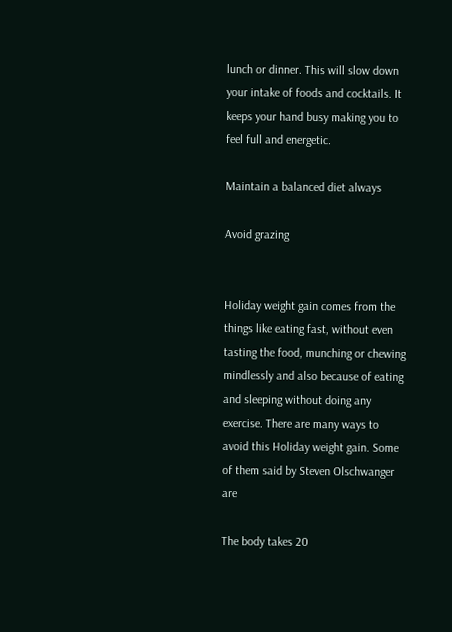lunch or dinner. This will slow down your intake of foods and cocktails. It keeps your hand busy making you to feel full and energetic.

Maintain a balanced diet always

Avoid grazing


Holiday weight gain comes from the things like eating fast, without even tasting the food, munching or chewing mindlessly and also because of eating and sleeping without doing any exercise. There are many ways to avoid this Holiday weight gain. Some of them said by Steven Olschwanger are

The body takes 20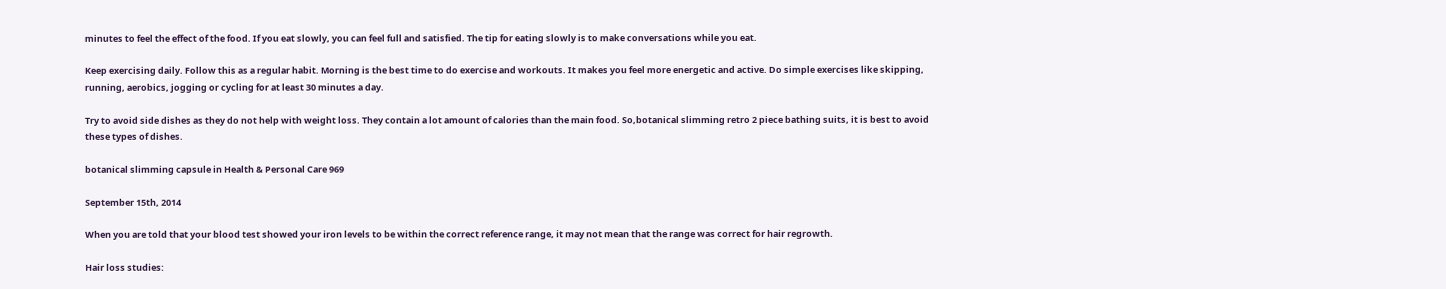minutes to feel the effect of the food. If you eat slowly, you can feel full and satisfied. The tip for eating slowly is to make conversations while you eat.

Keep exercising daily. Follow this as a regular habit. Morning is the best time to do exercise and workouts. It makes you feel more energetic and active. Do simple exercises like skipping, running, aerobics, jogging or cycling for at least 30 minutes a day.

Try to avoid side dishes as they do not help with weight loss. They contain a lot amount of calories than the main food. So,botanical slimming retro 2 piece bathing suits, it is best to avoid these types of dishes.

botanical slimming capsule in Health & Personal Care 969

September 15th, 2014

When you are told that your blood test showed your iron levels to be within the correct reference range, it may not mean that the range was correct for hair regrowth.

Hair loss studies: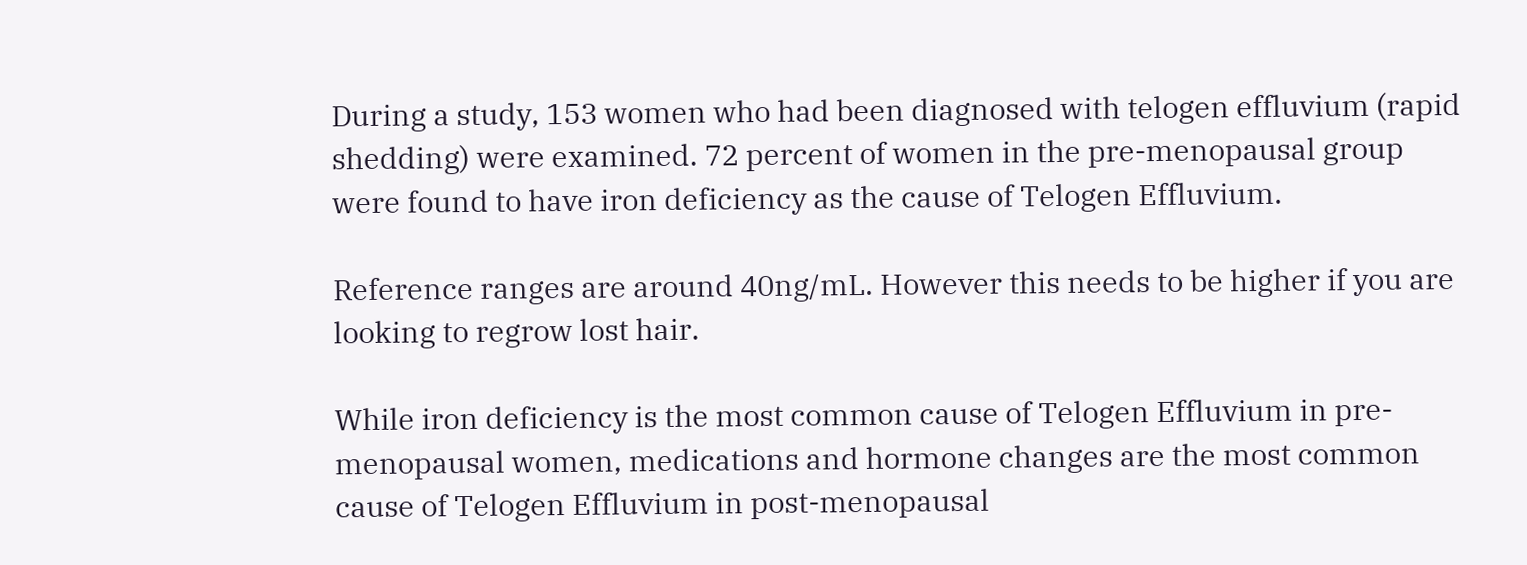During a study, 153 women who had been diagnosed with telogen effluvium (rapid shedding) were examined. 72 percent of women in the pre-menopausal group were found to have iron deficiency as the cause of Telogen Effluvium.

Reference ranges are around 40ng/mL. However this needs to be higher if you are looking to regrow lost hair.

While iron deficiency is the most common cause of Telogen Effluvium in pre-menopausal women, medications and hormone changes are the most common cause of Telogen Effluvium in post-menopausal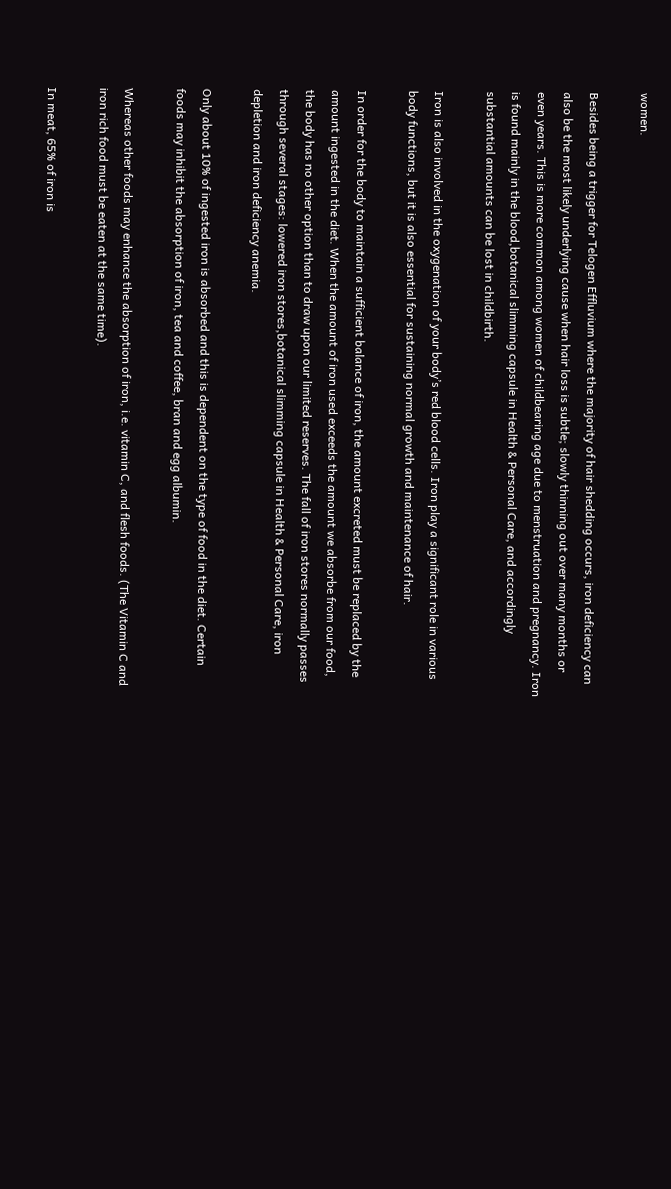women.

Besides being a trigger for Telogen Effluvium where the majority of hair shedding occurs, iron deficiency can also be the most likely underlying cause when hair loss is subtle; slowly thinning out over many months or even years. This is more common among women of childbearing age due to menstruation and pregnancy. Iron is found mainly in the blood,botanical slimming capsule in Health & Personal Care, and accordingly substantial amounts can be lost in childbirth.

Iron is also involved in the oxygenation of your body’s red blood cells. Iron play a significant role in various body functions, but it is also essential for sustaining normal growth and maintenance of hair.

In order for the body to maintain a sufficient balance of iron, the amount excreted must be replaced by the amount ingested in the diet. When the amount of iron used exceeds the amount we absorbe from our food, the body has no other option than to draw upon our limited reserves. The fall of iron stores normally passes through several stages: lowered iron stores,botanical slimming capsule in Health & Personal Care, iron depletion and iron deficiency anemia.

Only about 10% of ingested iron is absorbed and this is dependent on the type of food in the diet. Certain foods may inhibit the absorption of iron, tea and coffee, bran and egg albumin.

Whereas other foods may enhance the absorption of iron, i.e. vitamin C, and flesh foods. (The Vitamin C and iron rich food must be eaten at the same time).

In meat, 65% of iron is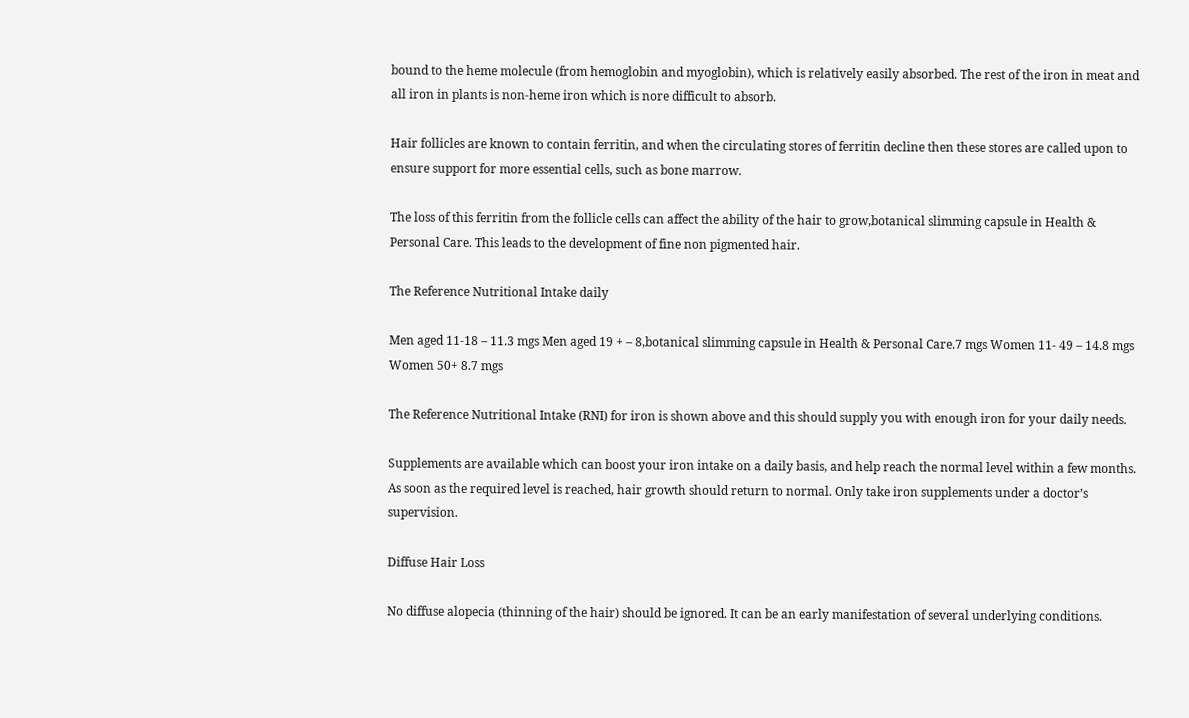bound to the heme molecule (from hemoglobin and myoglobin), which is relatively easily absorbed. The rest of the iron in meat and all iron in plants is non-heme iron which is nore difficult to absorb.

Hair follicles are known to contain ferritin, and when the circulating stores of ferritin decline then these stores are called upon to ensure support for more essential cells, such as bone marrow.

The loss of this ferritin from the follicle cells can affect the ability of the hair to grow,botanical slimming capsule in Health & Personal Care. This leads to the development of fine non pigmented hair.

The Reference Nutritional Intake daily

Men aged 11-18 – 11.3 mgs Men aged 19 + – 8,botanical slimming capsule in Health & Personal Care.7 mgs Women 11- 49 – 14.8 mgs Women 50+ 8.7 mgs

The Reference Nutritional Intake (RNI) for iron is shown above and this should supply you with enough iron for your daily needs.

Supplements are available which can boost your iron intake on a daily basis, and help reach the normal level within a few months. As soon as the required level is reached, hair growth should return to normal. Only take iron supplements under a doctor’s supervision.

Diffuse Hair Loss

No diffuse alopecia (thinning of the hair) should be ignored. It can be an early manifestation of several underlying conditions.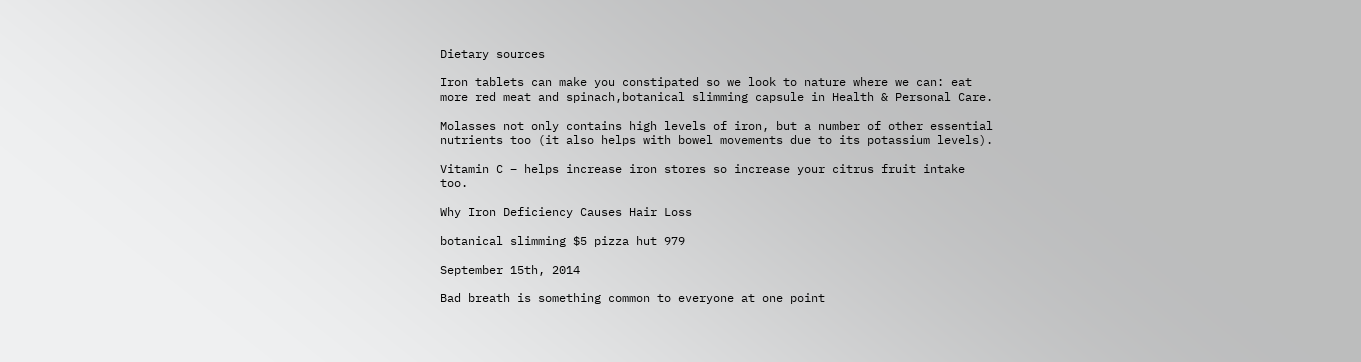Dietary sources

Iron tablets can make you constipated so we look to nature where we can: eat more red meat and spinach,botanical slimming capsule in Health & Personal Care.

Molasses not only contains high levels of iron, but a number of other essential nutrients too (it also helps with bowel movements due to its potassium levels).

Vitamin C – helps increase iron stores so increase your citrus fruit intake too.

Why Iron Deficiency Causes Hair Loss

botanical slimming $5 pizza hut 979

September 15th, 2014

Bad breath is something common to everyone at one point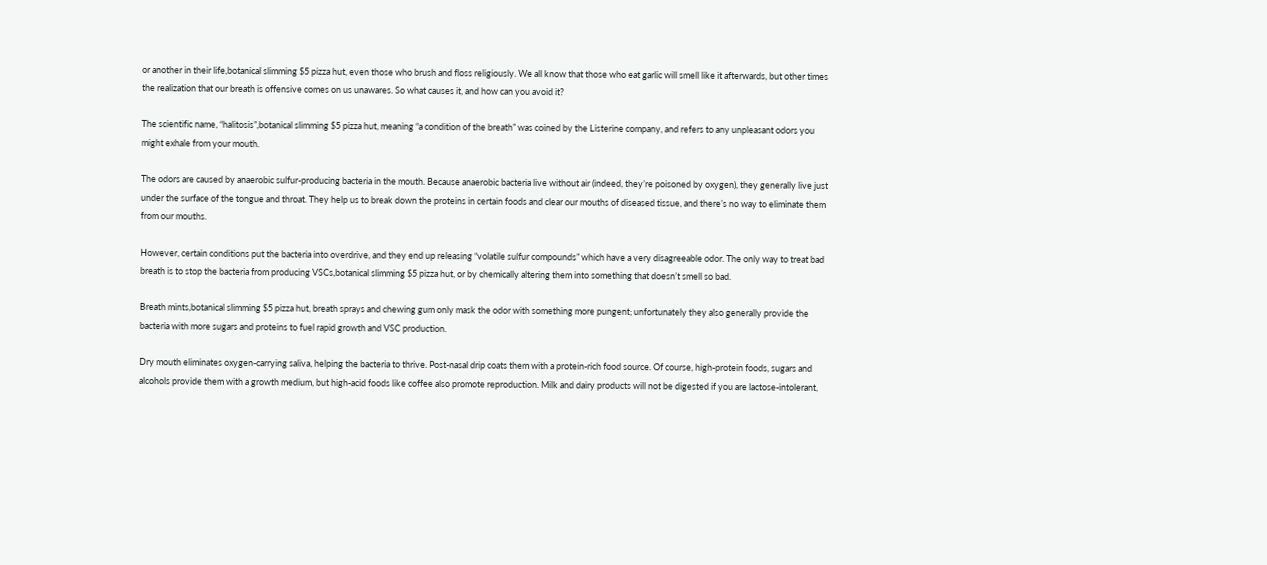or another in their life,botanical slimming $5 pizza hut, even those who brush and floss religiously. We all know that those who eat garlic will smell like it afterwards, but other times the realization that our breath is offensive comes on us unawares. So what causes it, and how can you avoid it?

The scientific name, “halitosis”,botanical slimming $5 pizza hut, meaning “a condition of the breath” was coined by the Listerine company, and refers to any unpleasant odors you might exhale from your mouth.

The odors are caused by anaerobic sulfur-producing bacteria in the mouth. Because anaerobic bacteria live without air (indeed, they’re poisoned by oxygen), they generally live just under the surface of the tongue and throat. They help us to break down the proteins in certain foods and clear our mouths of diseased tissue, and there’s no way to eliminate them from our mouths.

However, certain conditions put the bacteria into overdrive, and they end up releasing “volatile sulfur compounds” which have a very disagreeable odor. The only way to treat bad breath is to stop the bacteria from producing VSCs,botanical slimming $5 pizza hut, or by chemically altering them into something that doesn’t smell so bad.

Breath mints,botanical slimming $5 pizza hut, breath sprays and chewing gum only mask the odor with something more pungent; unfortunately they also generally provide the bacteria with more sugars and proteins to fuel rapid growth and VSC production.

Dry mouth eliminates oxygen-carrying saliva, helping the bacteria to thrive. Post-nasal drip coats them with a protein-rich food source. Of course, high-protein foods, sugars and alcohols provide them with a growth medium, but high-acid foods like coffee also promote reproduction. Milk and dairy products will not be digested if you are lactose-intolerant,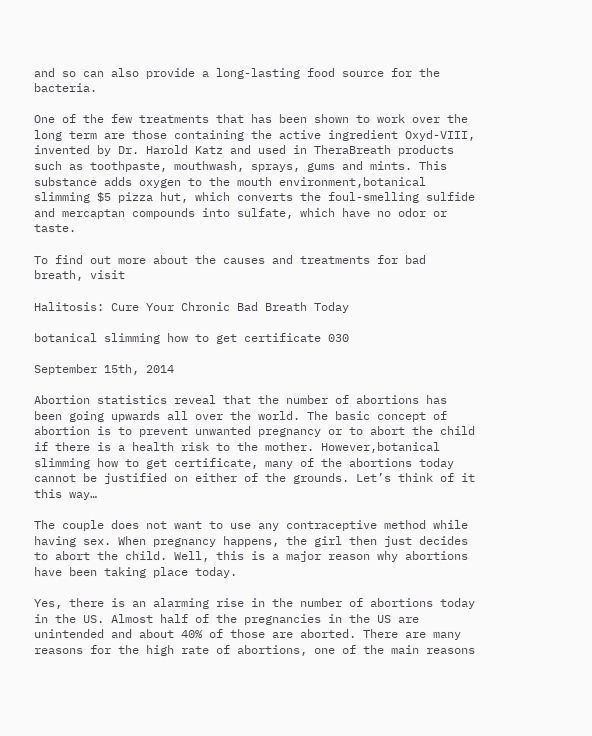and so can also provide a long-lasting food source for the bacteria.

One of the few treatments that has been shown to work over the long term are those containing the active ingredient Oxyd-VIII, invented by Dr. Harold Katz and used in TheraBreath products such as toothpaste, mouthwash, sprays, gums and mints. This substance adds oxygen to the mouth environment,botanical slimming $5 pizza hut, which converts the foul-smelling sulfide and mercaptan compounds into sulfate, which have no odor or taste.

To find out more about the causes and treatments for bad breath, visit

Halitosis: Cure Your Chronic Bad Breath Today

botanical slimming how to get certificate 030

September 15th, 2014

Abortion statistics reveal that the number of abortions has been going upwards all over the world. The basic concept of abortion is to prevent unwanted pregnancy or to abort the child if there is a health risk to the mother. However,botanical slimming how to get certificate, many of the abortions today cannot be justified on either of the grounds. Let’s think of it this way…

The couple does not want to use any contraceptive method while having sex. When pregnancy happens, the girl then just decides to abort the child. Well, this is a major reason why abortions have been taking place today.

Yes, there is an alarming rise in the number of abortions today in the US. Almost half of the pregnancies in the US are unintended and about 40% of those are aborted. There are many reasons for the high rate of abortions, one of the main reasons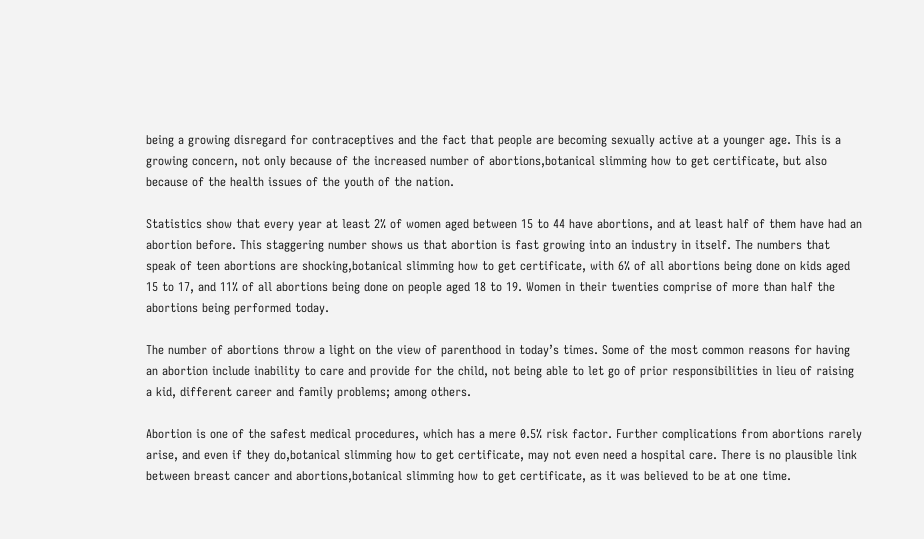being a growing disregard for contraceptives and the fact that people are becoming sexually active at a younger age. This is a growing concern, not only because of the increased number of abortions,botanical slimming how to get certificate, but also because of the health issues of the youth of the nation.

Statistics show that every year at least 2% of women aged between 15 to 44 have abortions, and at least half of them have had an abortion before. This staggering number shows us that abortion is fast growing into an industry in itself. The numbers that speak of teen abortions are shocking,botanical slimming how to get certificate, with 6% of all abortions being done on kids aged 15 to 17, and 11% of all abortions being done on people aged 18 to 19. Women in their twenties comprise of more than half the abortions being performed today.

The number of abortions throw a light on the view of parenthood in today’s times. Some of the most common reasons for having an abortion include inability to care and provide for the child, not being able to let go of prior responsibilities in lieu of raising a kid, different career and family problems; among others.

Abortion is one of the safest medical procedures, which has a mere 0.5% risk factor. Further complications from abortions rarely arise, and even if they do,botanical slimming how to get certificate, may not even need a hospital care. There is no plausible link between breast cancer and abortions,botanical slimming how to get certificate, as it was believed to be at one time.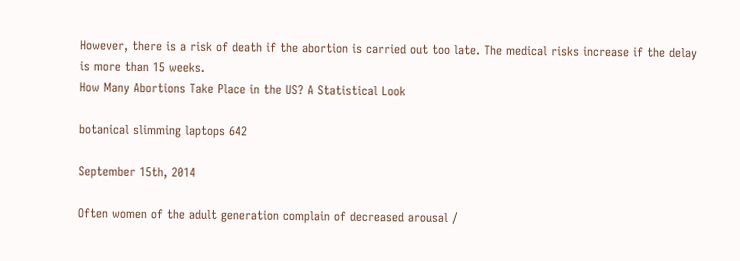However, there is a risk of death if the abortion is carried out too late. The medical risks increase if the delay is more than 15 weeks.
How Many Abortions Take Place in the US? A Statistical Look

botanical slimming laptops 642

September 15th, 2014

Often women of the adult generation complain of decreased arousal /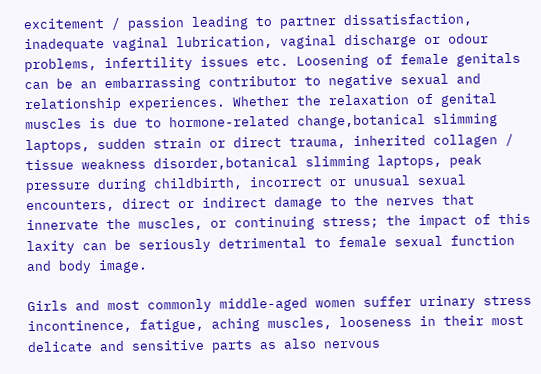excitement / passion leading to partner dissatisfaction, inadequate vaginal lubrication, vaginal discharge or odour problems, infertility issues etc. Loosening of female genitals can be an embarrassing contributor to negative sexual and relationship experiences. Whether the relaxation of genital muscles is due to hormone-related change,botanical slimming laptops, sudden strain or direct trauma, inherited collagen / tissue weakness disorder,botanical slimming laptops, peak pressure during childbirth, incorrect or unusual sexual encounters, direct or indirect damage to the nerves that innervate the muscles, or continuing stress; the impact of this laxity can be seriously detrimental to female sexual function and body image.

Girls and most commonly middle-aged women suffer urinary stress incontinence, fatigue, aching muscles, looseness in their most delicate and sensitive parts as also nervous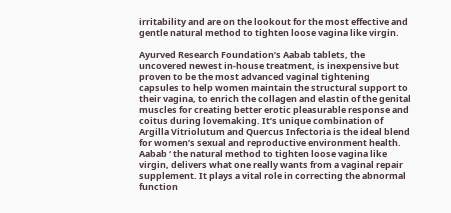irritability and are on the lookout for the most effective and gentle natural method to tighten loose vagina like virgin.

Ayurved Research Foundation’s Aabab tablets, the uncovered newest in-house treatment, is inexpensive but proven to be the most advanced vaginal tightening capsules to help women maintain the structural support to their vagina, to enrich the collagen and elastin of the genital muscles for creating better erotic pleasurable response and coitus during lovemaking. It’s unique combination of Argilla Vitriolutum and Quercus Infectoria is the ideal blend for women’s sexual and reproductive environment health. Aabab ‘ the natural method to tighten loose vagina like virgin, delivers what one really wants from a vaginal repair supplement. It plays a vital role in correcting the abnormal function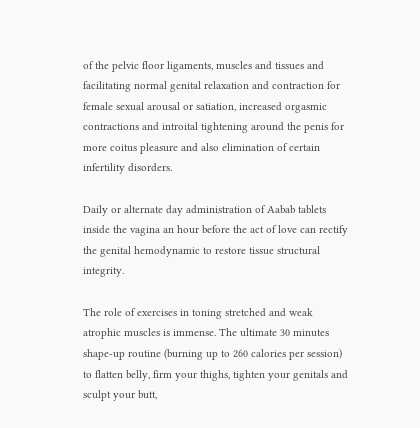of the pelvic floor ligaments, muscles and tissues and facilitating normal genital relaxation and contraction for female sexual arousal or satiation, increased orgasmic contractions and introital tightening around the penis for more coitus pleasure and also elimination of certain infertility disorders.

Daily or alternate day administration of Aabab tablets inside the vagina an hour before the act of love can rectify the genital hemodynamic to restore tissue structural integrity.

The role of exercises in toning stretched and weak atrophic muscles is immense. The ultimate 30 minutes shape-up routine (burning up to 260 calories per session) to flatten belly, firm your thighs, tighten your genitals and sculpt your butt,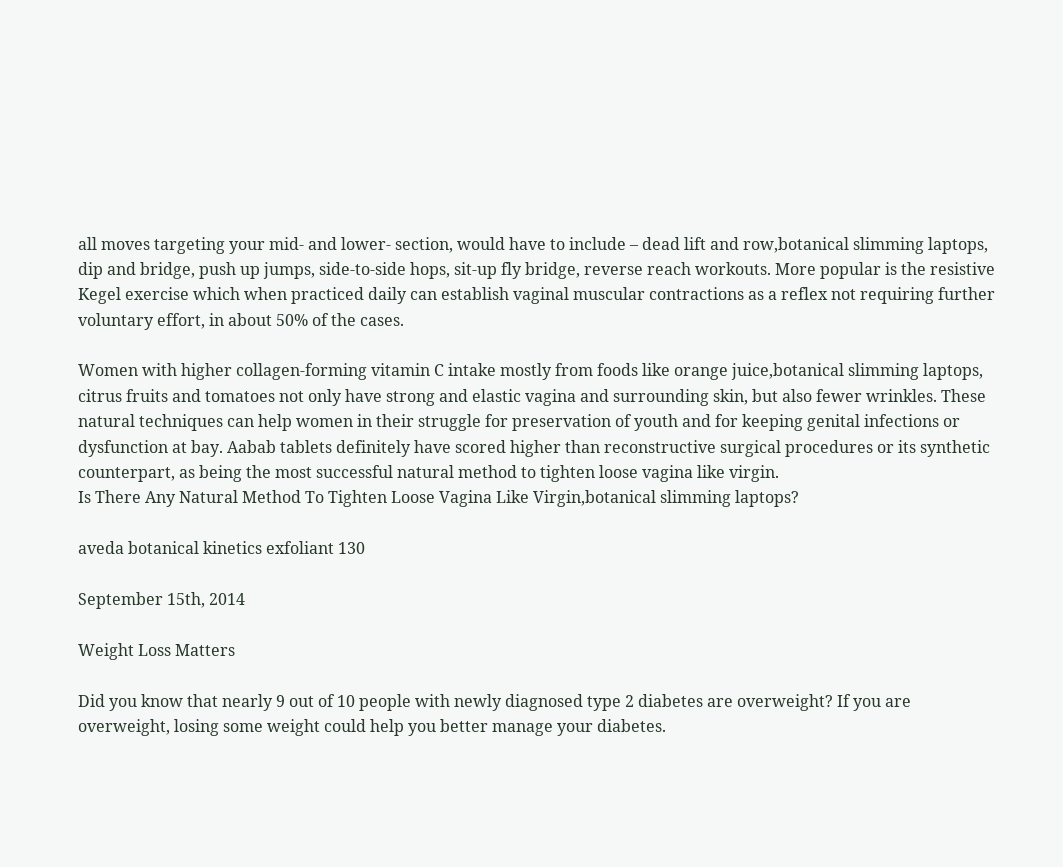all moves targeting your mid- and lower- section, would have to include – dead lift and row,botanical slimming laptops, dip and bridge, push up jumps, side-to-side hops, sit-up fly bridge, reverse reach workouts. More popular is the resistive Kegel exercise which when practiced daily can establish vaginal muscular contractions as a reflex not requiring further voluntary effort, in about 50% of the cases.

Women with higher collagen-forming vitamin C intake mostly from foods like orange juice,botanical slimming laptops, citrus fruits and tomatoes not only have strong and elastic vagina and surrounding skin, but also fewer wrinkles. These natural techniques can help women in their struggle for preservation of youth and for keeping genital infections or dysfunction at bay. Aabab tablets definitely have scored higher than reconstructive surgical procedures or its synthetic counterpart, as being the most successful natural method to tighten loose vagina like virgin.
Is There Any Natural Method To Tighten Loose Vagina Like Virgin,botanical slimming laptops?

aveda botanical kinetics exfoliant 130

September 15th, 2014

Weight Loss Matters

Did you know that nearly 9 out of 10 people with newly diagnosed type 2 diabetes are overweight? If you are overweight, losing some weight could help you better manage your diabetes.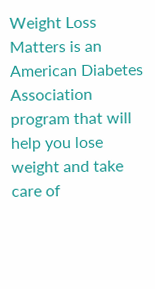Weight Loss Matters is an American Diabetes Association program that will help you lose weight and take care of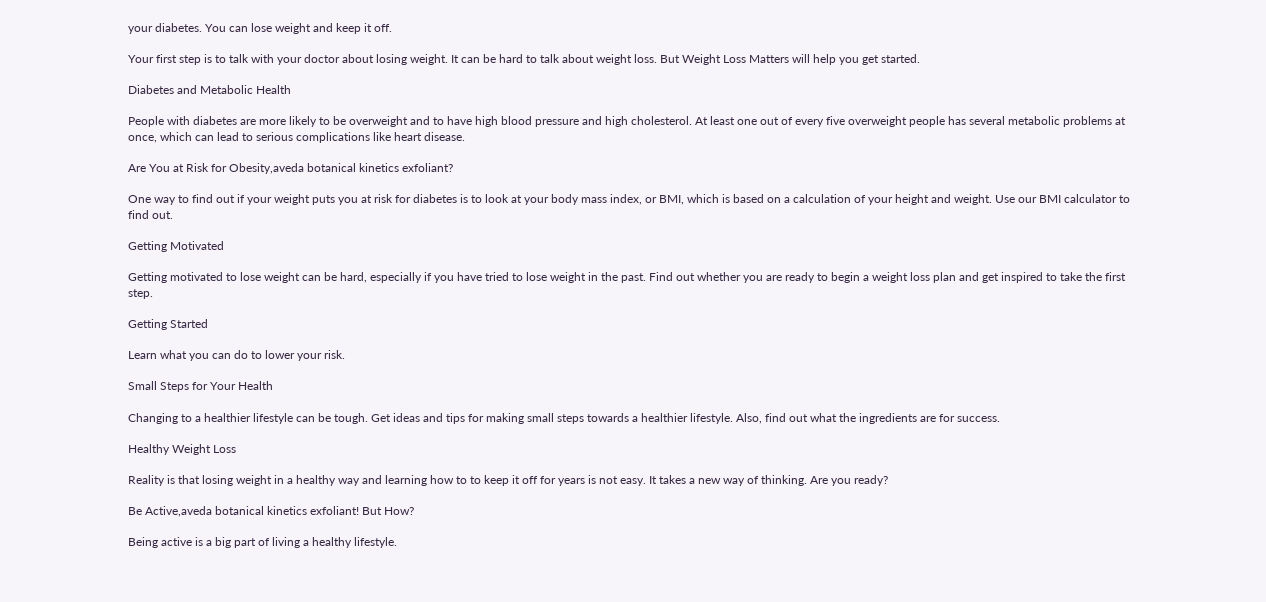your diabetes. You can lose weight and keep it off.

Your first step is to talk with your doctor about losing weight. It can be hard to talk about weight loss. But Weight Loss Matters will help you get started.

Diabetes and Metabolic Health

People with diabetes are more likely to be overweight and to have high blood pressure and high cholesterol. At least one out of every five overweight people has several metabolic problems at once, which can lead to serious complications like heart disease.

Are You at Risk for Obesity,aveda botanical kinetics exfoliant?

One way to find out if your weight puts you at risk for diabetes is to look at your body mass index, or BMI, which is based on a calculation of your height and weight. Use our BMI calculator to find out.

Getting Motivated

Getting motivated to lose weight can be hard, especially if you have tried to lose weight in the past. Find out whether you are ready to begin a weight loss plan and get inspired to take the first step.

Getting Started

Learn what you can do to lower your risk.

Small Steps for Your Health

Changing to a healthier lifestyle can be tough. Get ideas and tips for making small steps towards a healthier lifestyle. Also, find out what the ingredients are for success.

Healthy Weight Loss

Reality is that losing weight in a healthy way and learning how to to keep it off for years is not easy. It takes a new way of thinking. Are you ready?

Be Active,aveda botanical kinetics exfoliant! But How?

Being active is a big part of living a healthy lifestyle.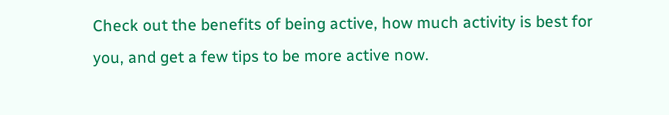Check out the benefits of being active, how much activity is best for you, and get a few tips to be more active now.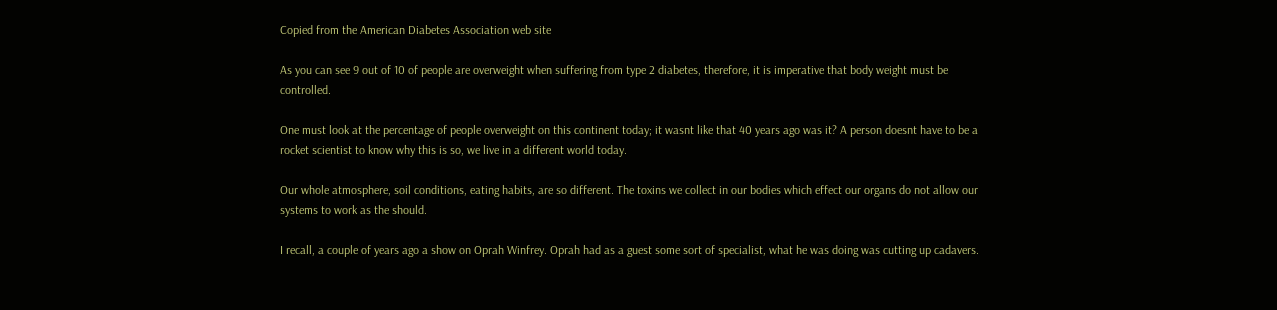Copied from the American Diabetes Association web site

As you can see 9 out of 10 of people are overweight when suffering from type 2 diabetes, therefore, it is imperative that body weight must be controlled.

One must look at the percentage of people overweight on this continent today; it wasnt like that 40 years ago was it? A person doesnt have to be a rocket scientist to know why this is so, we live in a different world today.

Our whole atmosphere, soil conditions, eating habits, are so different. The toxins we collect in our bodies which effect our organs do not allow our systems to work as the should.

I recall, a couple of years ago a show on Oprah Winfrey. Oprah had as a guest some sort of specialist, what he was doing was cutting up cadavers.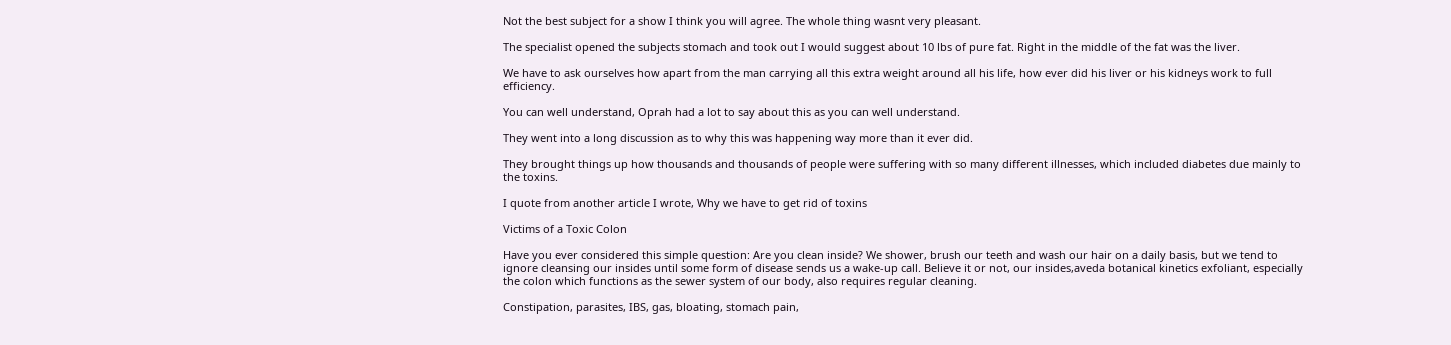Not the best subject for a show I think you will agree. The whole thing wasnt very pleasant.

The specialist opened the subjects stomach and took out I would suggest about 10 lbs of pure fat. Right in the middle of the fat was the liver.

We have to ask ourselves how apart from the man carrying all this extra weight around all his life, how ever did his liver or his kidneys work to full efficiency.

You can well understand, Oprah had a lot to say about this as you can well understand.

They went into a long discussion as to why this was happening way more than it ever did.

They brought things up how thousands and thousands of people were suffering with so many different illnesses, which included diabetes due mainly to the toxins.

I quote from another article I wrote, Why we have to get rid of toxins

Victims of a Toxic Colon

Have you ever considered this simple question: Are you clean inside? We shower, brush our teeth and wash our hair on a daily basis, but we tend to ignore cleansing our insides until some form of disease sends us a wake-up call. Believe it or not, our insides,aveda botanical kinetics exfoliant, especially the colon which functions as the sewer system of our body, also requires regular cleaning.

Constipation, parasites, IBS, gas, bloating, stomach pain,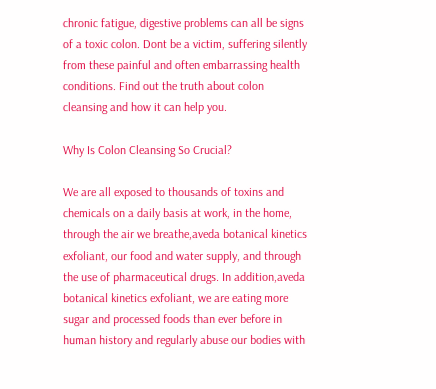chronic fatigue, digestive problems can all be signs of a toxic colon. Dont be a victim, suffering silently from these painful and often embarrassing health conditions. Find out the truth about colon cleansing and how it can help you.

Why Is Colon Cleansing So Crucial?

We are all exposed to thousands of toxins and chemicals on a daily basis at work, in the home, through the air we breathe,aveda botanical kinetics exfoliant, our food and water supply, and through the use of pharmaceutical drugs. In addition,aveda botanical kinetics exfoliant, we are eating more sugar and processed foods than ever before in human history and regularly abuse our bodies with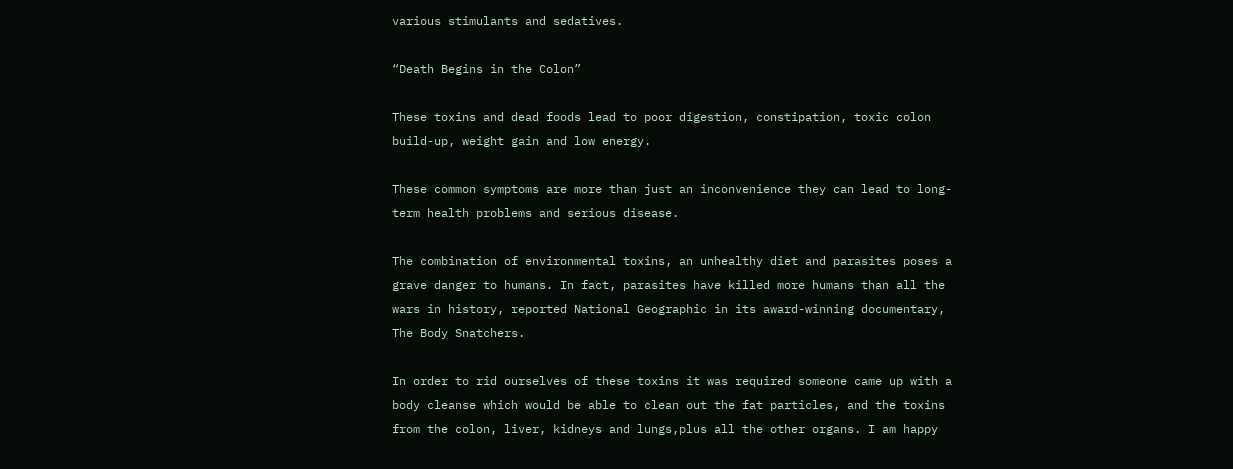various stimulants and sedatives.

“Death Begins in the Colon”

These toxins and dead foods lead to poor digestion, constipation, toxic colon build-up, weight gain and low energy.

These common symptoms are more than just an inconvenience they can lead to long-term health problems and serious disease.

The combination of environmental toxins, an unhealthy diet and parasites poses a grave danger to humans. In fact, parasites have killed more humans than all the wars in history, reported National Geographic in its award-winning documentary, The Body Snatchers.

In order to rid ourselves of these toxins it was required someone came up with a body cleanse which would be able to clean out the fat particles, and the toxins from the colon, liver, kidneys and lungs,plus all the other organs. I am happy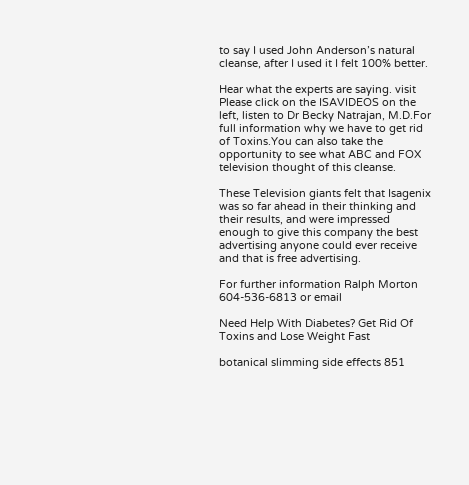to say I used John Anderson’s natural cleanse, after I used it I felt 100% better.

Hear what the experts are saying. visit Please click on the ISAVIDEOS on the left, listen to Dr Becky Natrajan, M.D.For full information why we have to get rid of Toxins.You can also take the opportunity to see what ABC and FOX television thought of this cleanse.

These Television giants felt that Isagenix was so far ahead in their thinking and their results, and were impressed enough to give this company the best advertising anyone could ever receive and that is free advertising.

For further information Ralph Morton 604-536-6813 or email

Need Help With Diabetes? Get Rid Of Toxins and Lose Weight Fast

botanical slimming side effects 851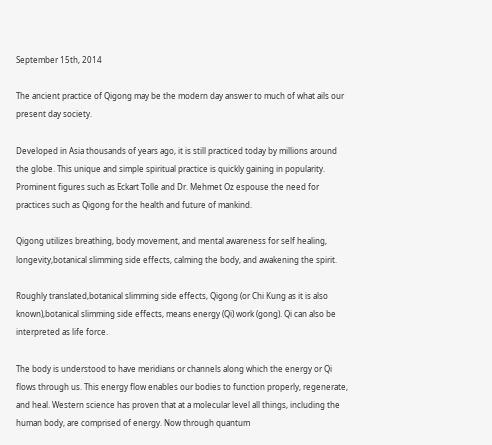September 15th, 2014

The ancient practice of Qigong may be the modern day answer to much of what ails our present day society.

Developed in Asia thousands of years ago, it is still practiced today by millions around the globe. This unique and simple spiritual practice is quickly gaining in popularity. Prominent figures such as Eckart Tolle and Dr. Mehmet Oz espouse the need for practices such as Qigong for the health and future of mankind.

Qigong utilizes breathing, body movement, and mental awareness for self healing, longevity,botanical slimming side effects, calming the body, and awakening the spirit.

Roughly translated,botanical slimming side effects, Qigong (or Chi Kung as it is also known),botanical slimming side effects, means energy (Qi) work (gong). Qi can also be interpreted as life force.

The body is understood to have meridians or channels along which the energy or Qi flows through us. This energy flow enables our bodies to function properly, regenerate, and heal. Western science has proven that at a molecular level all things, including the human body, are comprised of energy. Now through quantum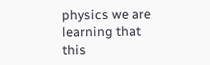physics we are learning that this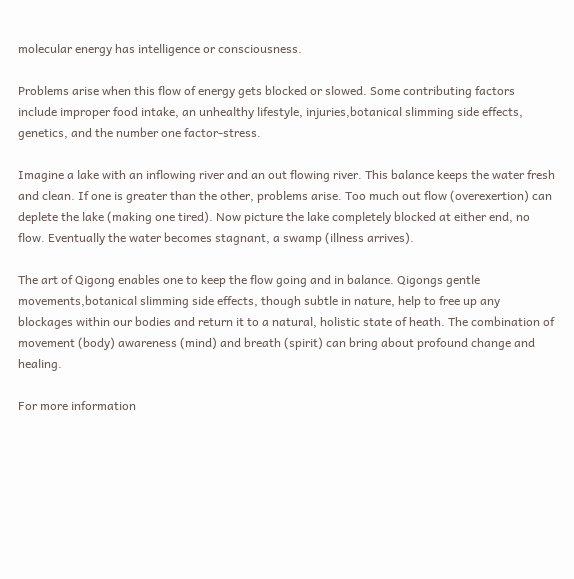molecular energy has intelligence or consciousness.

Problems arise when this flow of energy gets blocked or slowed. Some contributing factors include improper food intake, an unhealthy lifestyle, injuries,botanical slimming side effects, genetics, and the number one factor-stress.

Imagine a lake with an inflowing river and an out flowing river. This balance keeps the water fresh and clean. If one is greater than the other, problems arise. Too much out flow (overexertion) can deplete the lake (making one tired). Now picture the lake completely blocked at either end, no flow. Eventually the water becomes stagnant, a swamp (illness arrives).

The art of Qigong enables one to keep the flow going and in balance. Qigongs gentle movements,botanical slimming side effects, though subtle in nature, help to free up any blockages within our bodies and return it to a natural, holistic state of heath. The combination of movement (body) awareness (mind) and breath (spirit) can bring about profound change and healing.

For more information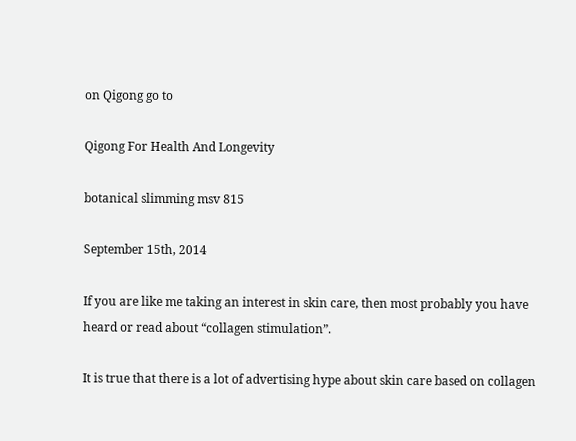on Qigong go to

Qigong For Health And Longevity

botanical slimming msv 815

September 15th, 2014

If you are like me taking an interest in skin care, then most probably you have heard or read about “collagen stimulation”.

It is true that there is a lot of advertising hype about skin care based on collagen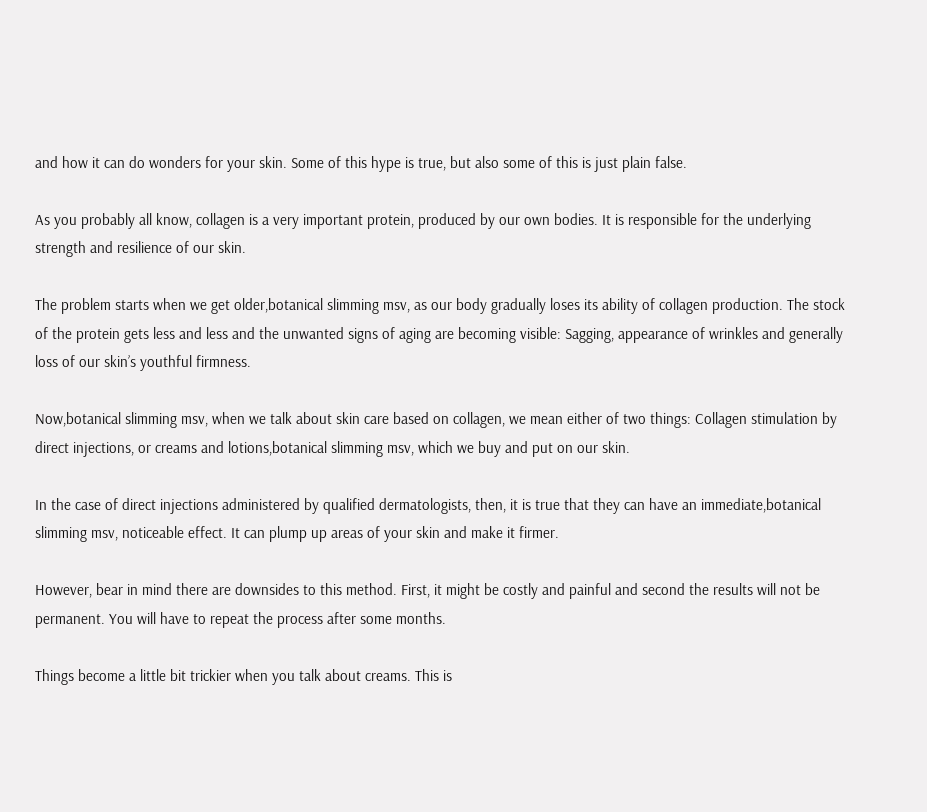and how it can do wonders for your skin. Some of this hype is true, but also some of this is just plain false.

As you probably all know, collagen is a very important protein, produced by our own bodies. It is responsible for the underlying strength and resilience of our skin.

The problem starts when we get older,botanical slimming msv, as our body gradually loses its ability of collagen production. The stock of the protein gets less and less and the unwanted signs of aging are becoming visible: Sagging, appearance of wrinkles and generally loss of our skin’s youthful firmness.

Now,botanical slimming msv, when we talk about skin care based on collagen, we mean either of two things: Collagen stimulation by direct injections, or creams and lotions,botanical slimming msv, which we buy and put on our skin.

In the case of direct injections administered by qualified dermatologists, then, it is true that they can have an immediate,botanical slimming msv, noticeable effect. It can plump up areas of your skin and make it firmer.

However, bear in mind there are downsides to this method. First, it might be costly and painful and second the results will not be permanent. You will have to repeat the process after some months.

Things become a little bit trickier when you talk about creams. This is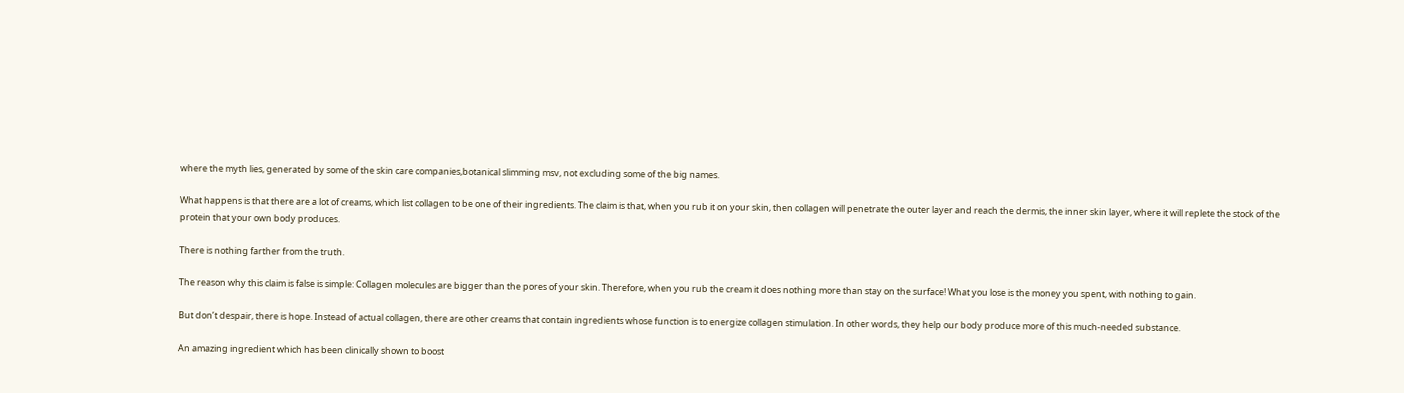where the myth lies, generated by some of the skin care companies,botanical slimming msv, not excluding some of the big names.

What happens is that there are a lot of creams, which list collagen to be one of their ingredients. The claim is that, when you rub it on your skin, then collagen will penetrate the outer layer and reach the dermis, the inner skin layer, where it will replete the stock of the protein that your own body produces.

There is nothing farther from the truth.

The reason why this claim is false is simple: Collagen molecules are bigger than the pores of your skin. Therefore, when you rub the cream it does nothing more than stay on the surface! What you lose is the money you spent, with nothing to gain.

But don’t despair, there is hope. Instead of actual collagen, there are other creams that contain ingredients whose function is to energize collagen stimulation. In other words, they help our body produce more of this much-needed substance.

An amazing ingredient which has been clinically shown to boost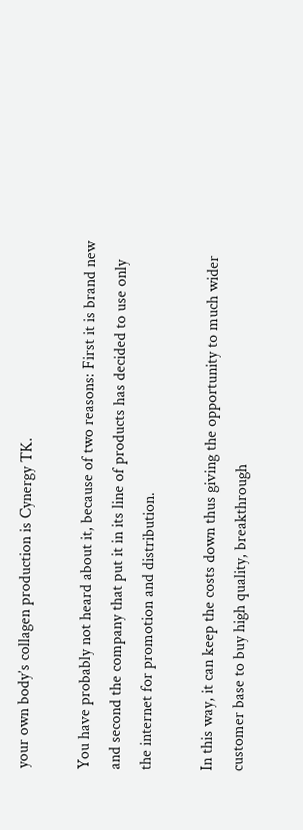your own body’s collagen production is Cynergy TK.

You have probably not heard about it, because of two reasons: First it is brand new and second the company that put it in its line of products has decided to use only the internet for promotion and distribution.

In this way, it can keep the costs down thus giving the opportunity to much wider customer base to buy high quality, breakthrough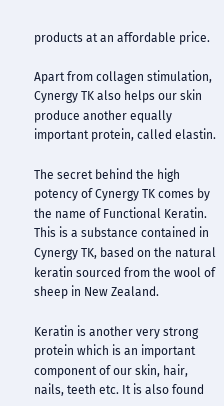products at an affordable price.

Apart from collagen stimulation, Cynergy TK also helps our skin produce another equally important protein, called elastin.

The secret behind the high potency of Cynergy TK comes by the name of Functional Keratin. This is a substance contained in Cynergy TK, based on the natural keratin sourced from the wool of sheep in New Zealand.

Keratin is another very strong protein which is an important component of our skin, hair, nails, teeth etc. It is also found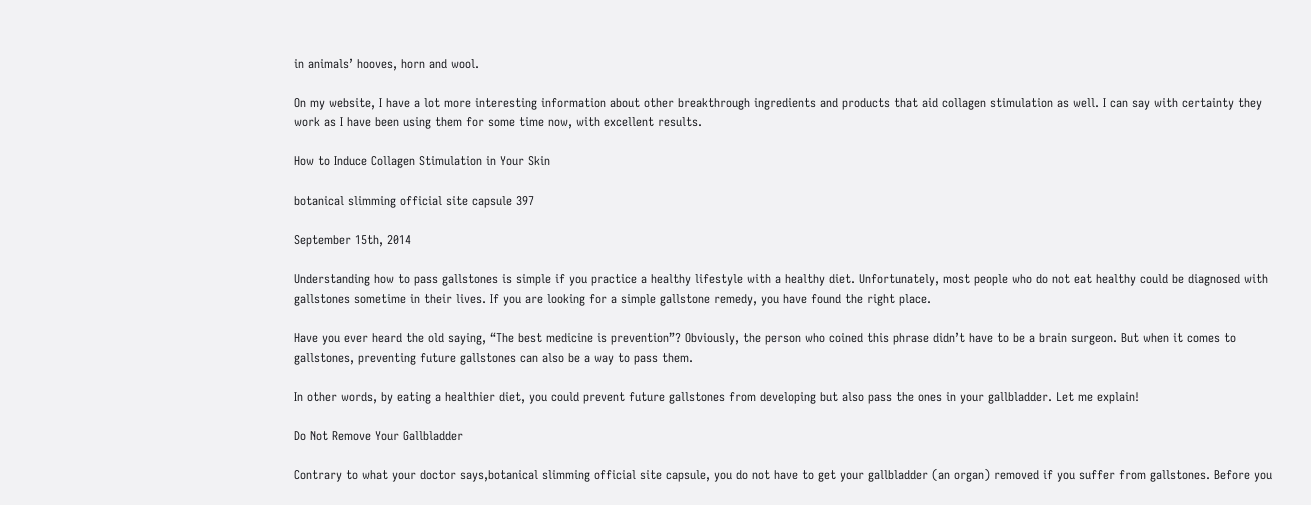in animals’ hooves, horn and wool.

On my website, I have a lot more interesting information about other breakthrough ingredients and products that aid collagen stimulation as well. I can say with certainty they work as I have been using them for some time now, with excellent results.

How to Induce Collagen Stimulation in Your Skin

botanical slimming official site capsule 397

September 15th, 2014

Understanding how to pass gallstones is simple if you practice a healthy lifestyle with a healthy diet. Unfortunately, most people who do not eat healthy could be diagnosed with gallstones sometime in their lives. If you are looking for a simple gallstone remedy, you have found the right place.

Have you ever heard the old saying, “The best medicine is prevention”? Obviously, the person who coined this phrase didn’t have to be a brain surgeon. But when it comes to gallstones, preventing future gallstones can also be a way to pass them.

In other words, by eating a healthier diet, you could prevent future gallstones from developing but also pass the ones in your gallbladder. Let me explain!

Do Not Remove Your Gallbladder

Contrary to what your doctor says,botanical slimming official site capsule, you do not have to get your gallbladder (an organ) removed if you suffer from gallstones. Before you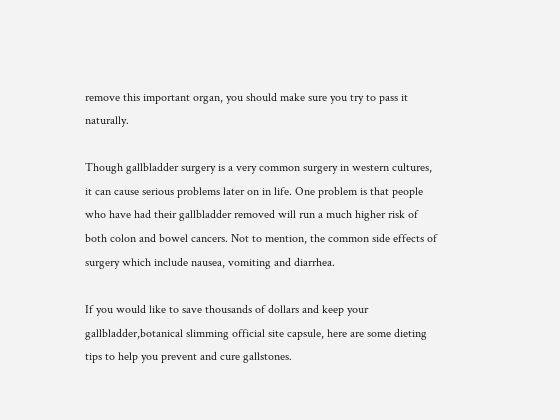remove this important organ, you should make sure you try to pass it naturally.

Though gallbladder surgery is a very common surgery in western cultures, it can cause serious problems later on in life. One problem is that people who have had their gallbladder removed will run a much higher risk of both colon and bowel cancers. Not to mention, the common side effects of surgery which include nausea, vomiting and diarrhea.

If you would like to save thousands of dollars and keep your gallbladder,botanical slimming official site capsule, here are some dieting tips to help you prevent and cure gallstones.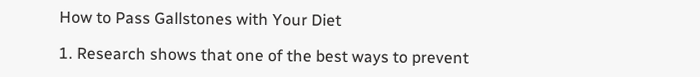How to Pass Gallstones with Your Diet

1. Research shows that one of the best ways to prevent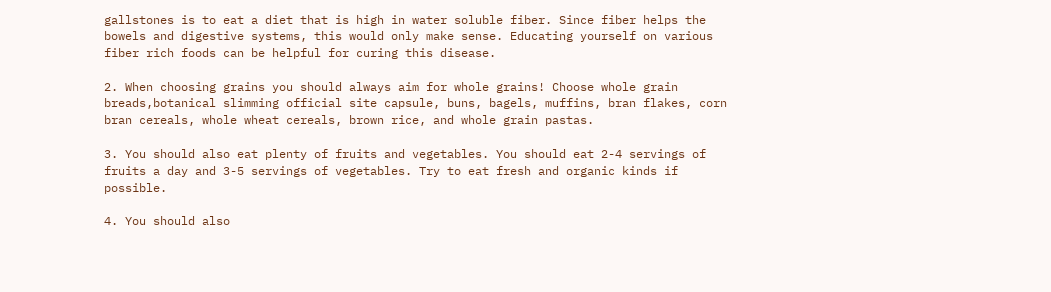gallstones is to eat a diet that is high in water soluble fiber. Since fiber helps the bowels and digestive systems, this would only make sense. Educating yourself on various fiber rich foods can be helpful for curing this disease.

2. When choosing grains you should always aim for whole grains! Choose whole grain breads,botanical slimming official site capsule, buns, bagels, muffins, bran flakes, corn bran cereals, whole wheat cereals, brown rice, and whole grain pastas.

3. You should also eat plenty of fruits and vegetables. You should eat 2-4 servings of fruits a day and 3-5 servings of vegetables. Try to eat fresh and organic kinds if possible.

4. You should also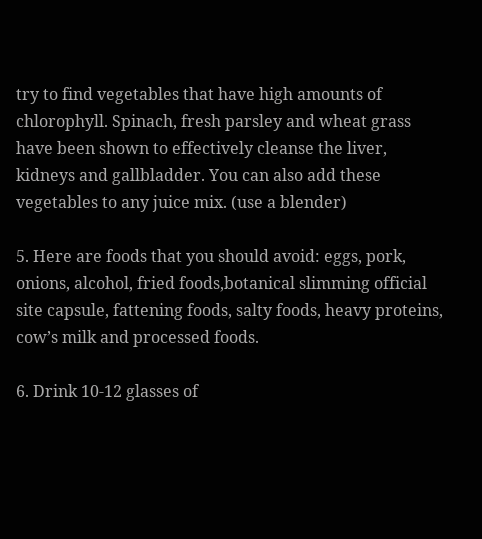try to find vegetables that have high amounts of chlorophyll. Spinach, fresh parsley and wheat grass have been shown to effectively cleanse the liver, kidneys and gallbladder. You can also add these vegetables to any juice mix. (use a blender)

5. Here are foods that you should avoid: eggs, pork, onions, alcohol, fried foods,botanical slimming official site capsule, fattening foods, salty foods, heavy proteins, cow’s milk and processed foods.

6. Drink 10-12 glasses of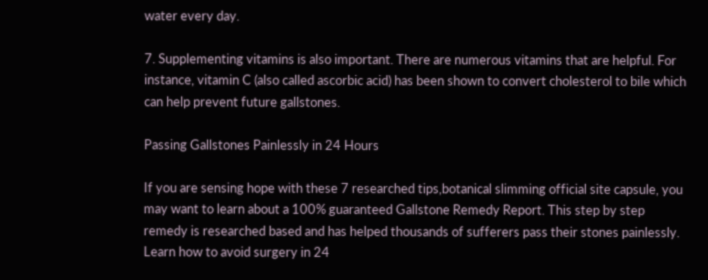water every day.

7. Supplementing vitamins is also important. There are numerous vitamins that are helpful. For instance, vitamin C (also called ascorbic acid) has been shown to convert cholesterol to bile which can help prevent future gallstones.

Passing Gallstones Painlessly in 24 Hours

If you are sensing hope with these 7 researched tips,botanical slimming official site capsule, you may want to learn about a 100% guaranteed Gallstone Remedy Report. This step by step remedy is researched based and has helped thousands of sufferers pass their stones painlessly. Learn how to avoid surgery in 24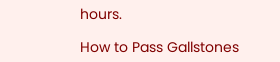hours.

How to Pass Gallstones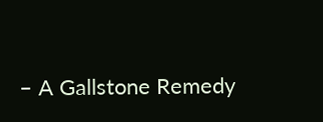– A Gallstone Remedy